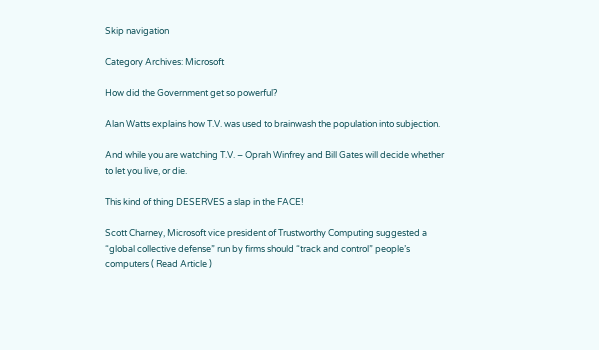Skip navigation

Category Archives: Microsoft

How did the Government get so powerful?

Alan Watts explains how T.V. was used to brainwash the population into subjection.

And while you are watching T.V. – Oprah Winfrey and Bill Gates will decide whether to let you live, or die.

This kind of thing DESERVES a slap in the FACE!

Scott Charney, Microsoft vice president of Trustworthy Computing suggested a “global collective defense” run by firms should “track and control” people’s computers ( Read Article )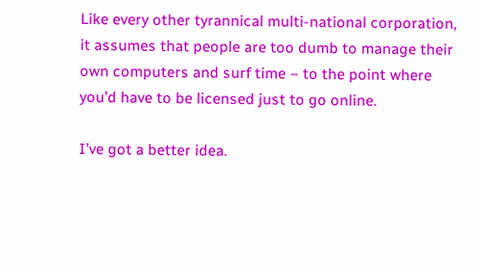Like every other tyrannical multi-national corporation, it assumes that people are too dumb to manage their own computers and surf time – to the point where you’d have to be licensed just to go online.

I’ve got a better idea.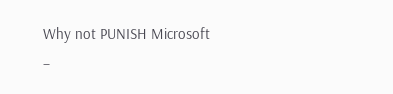Why not PUNISH Microsoft –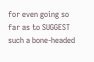for even going so far as to SUGGEST such a bone-headed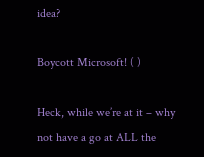idea?

Boycott Microsoft! ( )

Heck, while we’re at it – why not have a go at ALL the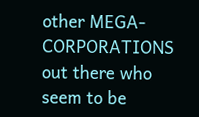other MEGA-CORPORATIONS out there who seem to be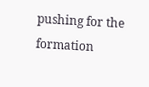pushing for the formation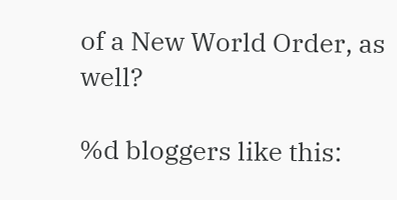of a New World Order, as well?

%d bloggers like this: